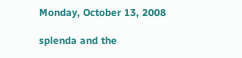Monday, October 13, 2008

splenda and the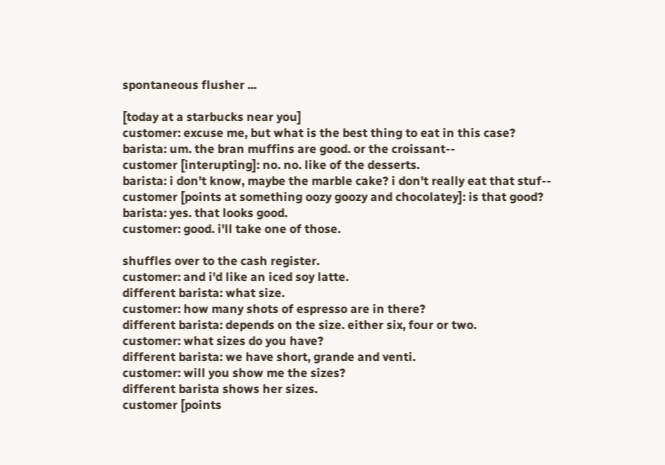spontaneous flusher ...

[today at a starbucks near you]
customer: excuse me, but what is the best thing to eat in this case?
barista: um. the bran muffins are good. or the croissant--
customer [interupting]: no. no. like of the desserts.
barista: i don't know, maybe the marble cake? i don't really eat that stuf--
customer [points at something oozy goozy and chocolatey]: is that good?
barista: yes. that looks good.
customer: good. i'll take one of those.

shuffles over to the cash register.
customer: and i'd like an iced soy latte.
different barista: what size.
customer: how many shots of espresso are in there?
different barista: depends on the size. either six, four or two.
customer: what sizes do you have?
different barista: we have short, grande and venti.
customer: will you show me the sizes?
different barista shows her sizes.
customer [points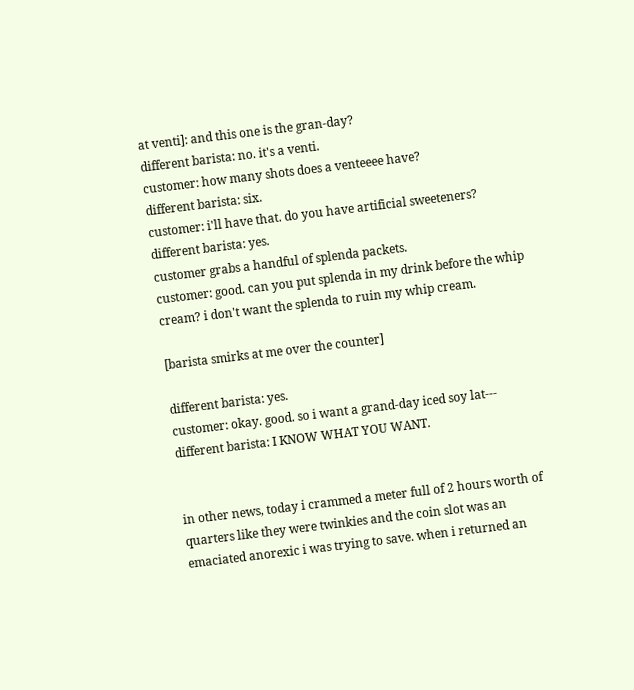at venti]: and this one is the gran-day?
different barista: no. it's a venti.
customer: how many shots does a venteeee have?
different barista: six.
customer: i'll have that. do you have artificial sweeteners?
different barista: yes.
customer grabs a handful of splenda packets.
customer: good. can you put splenda in my drink before the whip cream? i don't want the splenda to ruin my whip cream.

[barista smirks at me over the counter]

different barista: yes.
customer: okay. good. so i want a grand-day iced soy lat---
different barista: I KNOW WHAT YOU WANT.


in other news, today i crammed a meter full of 2 hours worth of quarters like they were twinkies and the coin slot was an emaciated anorexic i was trying to save. when i returned an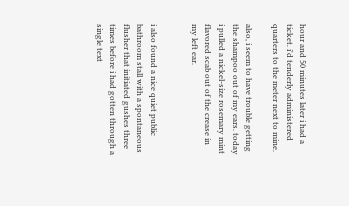hour and 50 minutes later i had a ticket. i'd tenderly administered quarters to the meter next to mine.

also, i seem to have trouble getting the shampoo out of my ears. today i pulled a nickel-size rosemary mint flavored scab out of the crease in my left ear.


i also found a nice quiet public bathroom stall with a spontaneous flusher that initiated gushes three times before i had gotten through a single text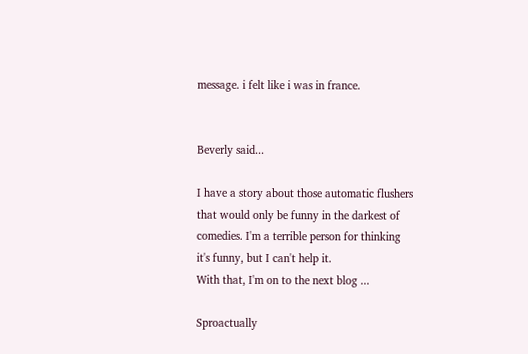message. i felt like i was in france.


Beverly said...

I have a story about those automatic flushers that would only be funny in the darkest of comedies. I'm a terrible person for thinking it's funny, but I can't help it.
With that, I'm on to the next blog ...

Sproactually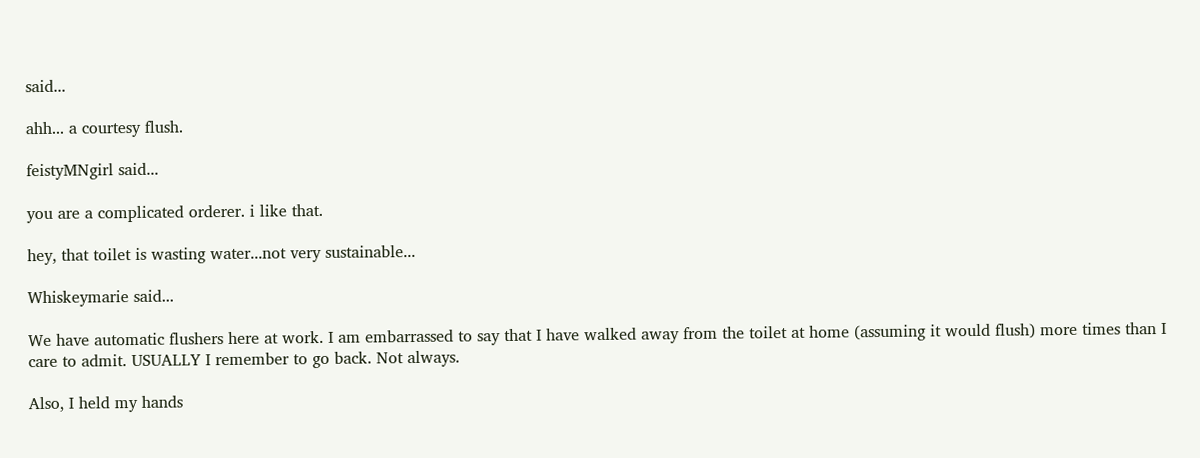said...

ahh... a courtesy flush.

feistyMNgirl said...

you are a complicated orderer. i like that.

hey, that toilet is wasting water...not very sustainable...

Whiskeymarie said...

We have automatic flushers here at work. I am embarrassed to say that I have walked away from the toilet at home (assuming it would flush) more times than I care to admit. USUALLY I remember to go back. Not always.

Also, I held my hands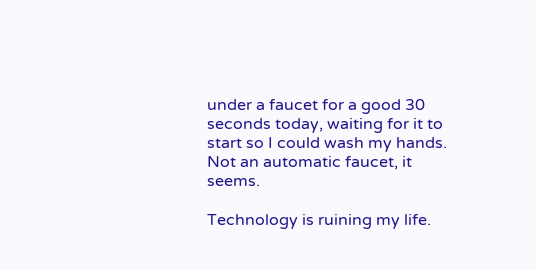under a faucet for a good 30 seconds today, waiting for it to start so I could wash my hands. Not an automatic faucet, it seems.

Technology is ruining my life.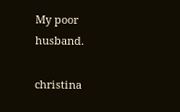My poor husband.

christina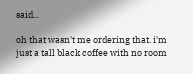said...

oh that wasn't me ordering that. i'm just a tall black coffee with no room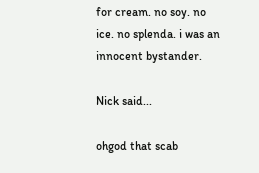for cream. no soy. no ice. no splenda. i was an innocent bystander.

Nick said...

ohgod that scab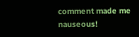comment made me nauseous!